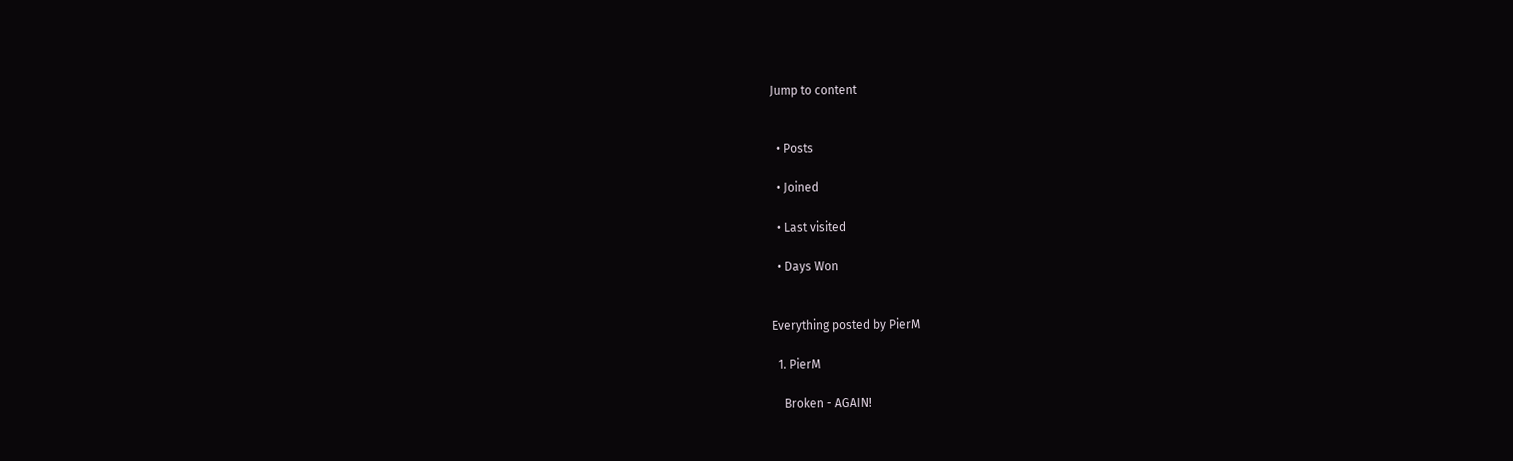Jump to content


  • Posts

  • Joined

  • Last visited

  • Days Won


Everything posted by PierM

  1. PierM

    Broken - AGAIN!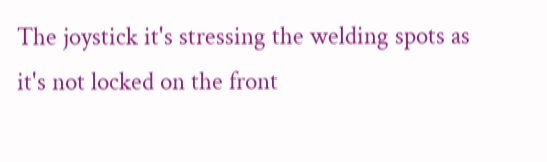The joystick it's stressing the welding spots as it's not locked on the front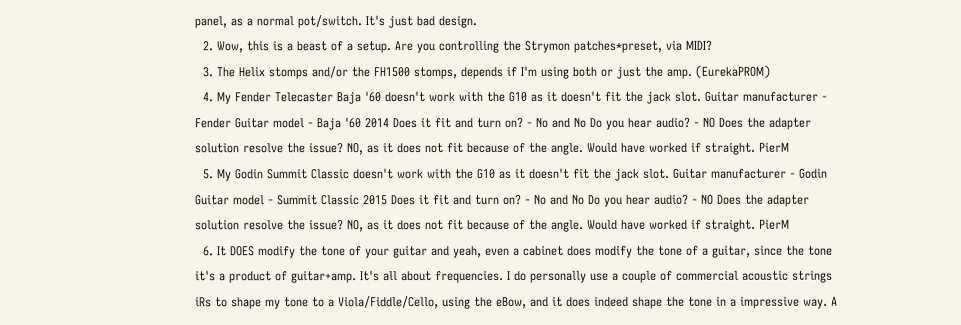panel, as a normal pot/switch. It's just bad design.
  2. Wow, this is a beast of a setup. Are you controlling the Strymon patches*preset, via MIDI?
  3. The Helix stomps and/or the FH1500 stomps, depends if I'm using both or just the amp. (EurekaPROM)
  4. My Fender Telecaster Baja '60 doesn't work with the G10 as it doesn't fit the jack slot. Guitar manufacturer - Fender Guitar model - Baja '60 2014 Does it fit and turn on? - No and No Do you hear audio? - NO Does the adapter solution resolve the issue? NO, as it does not fit because of the angle. Would have worked if straight. PierM
  5. My Godin Summit Classic doesn't work with the G10 as it doesn't fit the jack slot. Guitar manufacturer - Godin Guitar model - Summit Classic 2015 Does it fit and turn on? - No and No Do you hear audio? - NO Does the adapter solution resolve the issue? NO, as it does not fit because of the angle. Would have worked if straight. PierM
  6. It DOES modify the tone of your guitar and yeah, even a cabinet does modify the tone of a guitar, since the tone it's a product of guitar+amp. It's all about frequencies. I do personally use a couple of commercial acoustic strings iRs to shape my tone to a Viola/Fiddle/Cello, using the eBow, and it does indeed shape the tone in a impressive way. A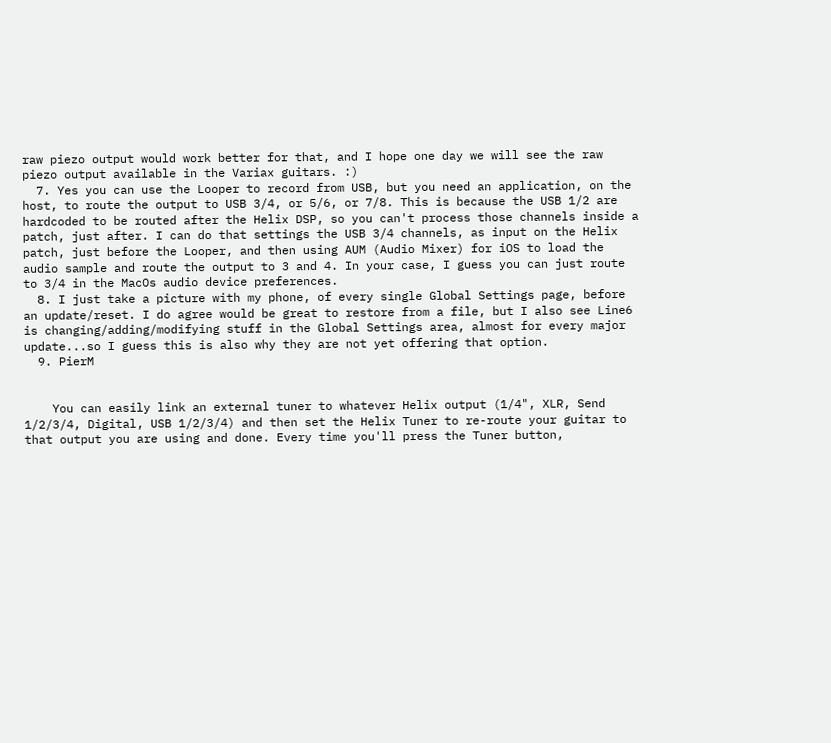raw piezo output would work better for that, and I hope one day we will see the raw piezo output available in the Variax guitars. :)
  7. Yes you can use the Looper to record from USB, but you need an application, on the host, to route the output to USB 3/4, or 5/6, or 7/8. This is because the USB 1/2 are hardcoded to be routed after the Helix DSP, so you can't process those channels inside a patch, just after. I can do that settings the USB 3/4 channels, as input on the Helix patch, just before the Looper, and then using AUM (Audio Mixer) for iOS to load the audio sample and route the output to 3 and 4. In your case, I guess you can just route to 3/4 in the MacOs audio device preferences.
  8. I just take a picture with my phone, of every single Global Settings page, before an update/reset. I do agree would be great to restore from a file, but I also see Line6 is changing/adding/modifying stuff in the Global Settings area, almost for every major update...so I guess this is also why they are not yet offering that option.
  9. PierM


    You can easily link an external tuner to whatever Helix output (1/4", XLR, Send 1/2/3/4, Digital, USB 1/2/3/4) and then set the Helix Tuner to re-route your guitar to that output you are using and done. Every time you'll press the Tuner button,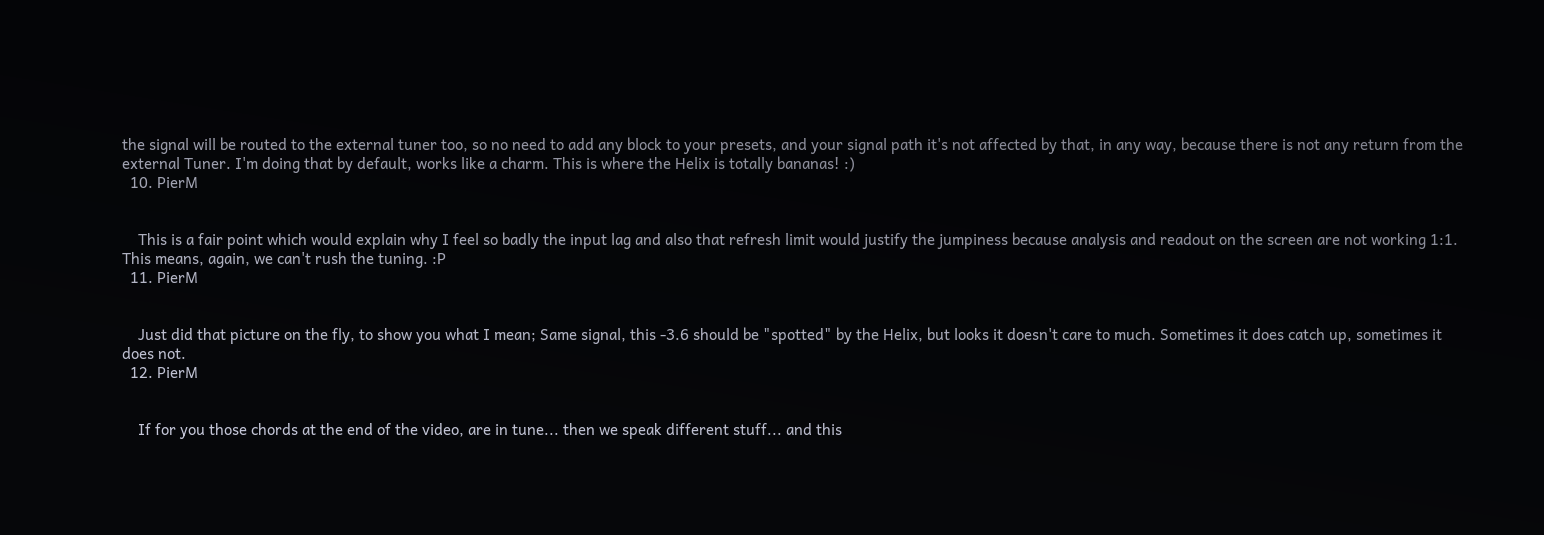the signal will be routed to the external tuner too, so no need to add any block to your presets, and your signal path it's not affected by that, in any way, because there is not any return from the external Tuner. I'm doing that by default, works like a charm. This is where the Helix is totally bananas! :)
  10. PierM


    This is a fair point which would explain why I feel so badly the input lag and also that refresh limit would justify the jumpiness because analysis and readout on the screen are not working 1:1. This means, again, we can't rush the tuning. :P
  11. PierM


    Just did that picture on the fly, to show you what I mean; Same signal, this -3.6 should be "spotted" by the Helix, but looks it doesn't care to much. Sometimes it does catch up, sometimes it does not.
  12. PierM


    If for you those chords at the end of the video, are in tune... then we speak different stuff... and this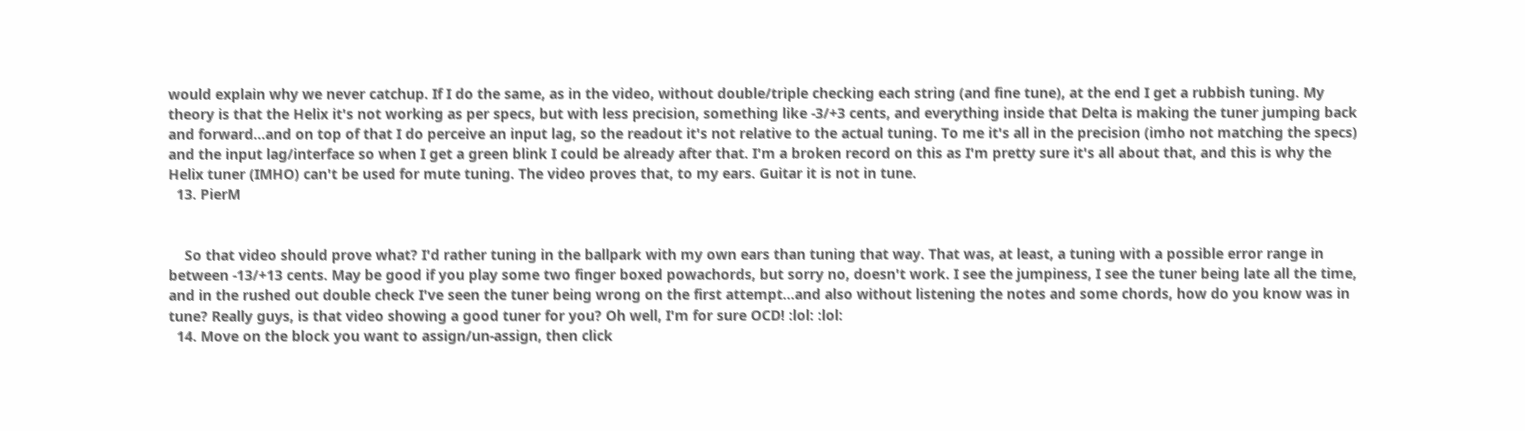would explain why we never catchup. If I do the same, as in the video, without double/triple checking each string (and fine tune), at the end I get a rubbish tuning. My theory is that the Helix it's not working as per specs, but with less precision, something like -3/+3 cents, and everything inside that Delta is making the tuner jumping back and forward...and on top of that I do perceive an input lag, so the readout it's not relative to the actual tuning. To me it's all in the precision (imho not matching the specs) and the input lag/interface so when I get a green blink I could be already after that. I'm a broken record on this as I'm pretty sure it's all about that, and this is why the Helix tuner (IMHO) can't be used for mute tuning. The video proves that, to my ears. Guitar it is not in tune.
  13. PierM


    So that video should prove what? I'd rather tuning in the ballpark with my own ears than tuning that way. That was, at least, a tuning with a possible error range in between -13/+13 cents. May be good if you play some two finger boxed powachords, but sorry no, doesn't work. I see the jumpiness, I see the tuner being late all the time, and in the rushed out double check I've seen the tuner being wrong on the first attempt...and also without listening the notes and some chords, how do you know was in tune? Really guys, is that video showing a good tuner for you? Oh well, I'm for sure OCD! :lol: :lol:
  14. Move on the block you want to assign/un-assign, then click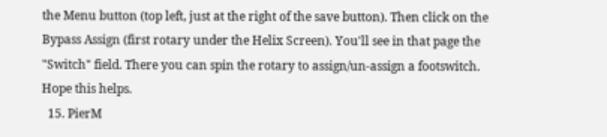the Menu button (top left, just at the right of the save button). Then click on the Bypass Assign (first rotary under the Helix Screen). You'll see in that page the "Switch" field. There you can spin the rotary to assign/un-assign a footswitch. Hope this helps.
  15. PierM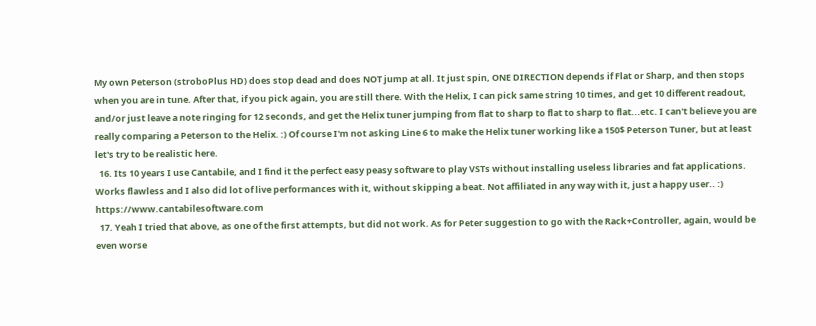My own Peterson (stroboPlus HD) does stop dead and does NOT jump at all. It just spin, ONE DIRECTION depends if Flat or Sharp, and then stops when you are in tune. After that, if you pick again, you are still there. With the Helix, I can pick same string 10 times, and get 10 different readout, and/or just leave a note ringing for 12 seconds, and get the Helix tuner jumping from flat to sharp to flat to sharp to flat...etc. I can't believe you are really comparing a Peterson to the Helix. :) Of course I'm not asking Line 6 to make the Helix tuner working like a 150$ Peterson Tuner, but at least let's try to be realistic here.
  16. Its 10 years I use Cantabile, and I find it the perfect easy peasy software to play VSTs without installing useless libraries and fat applications. Works flawless and I also did lot of live performances with it, without skipping a beat. Not affiliated in any way with it, just a happy user.. :) https://www.cantabilesoftware.com
  17. Yeah I tried that above, as one of the first attempts, but did not work. As for Peter suggestion to go with the Rack+Controller, again, would be even worse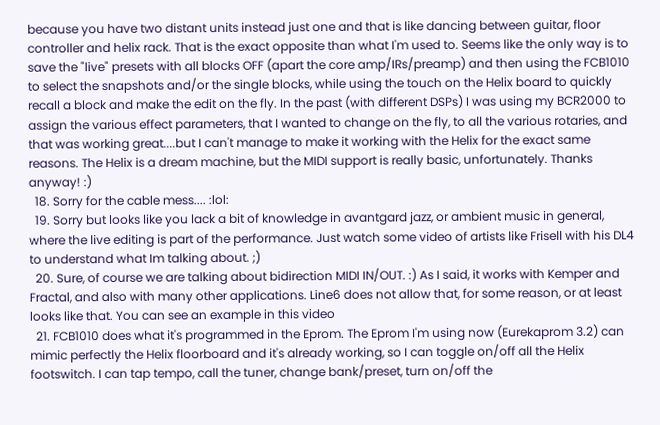because you have two distant units instead just one and that is like dancing between guitar, floor controller and helix rack. That is the exact opposite than what I'm used to. Seems like the only way is to save the "live" presets with all blocks OFF (apart the core amp/IRs/preamp) and then using the FCB1010 to select the snapshots and/or the single blocks, while using the touch on the Helix board to quickly recall a block and make the edit on the fly. In the past (with different DSPs) I was using my BCR2000 to assign the various effect parameters, that I wanted to change on the fly, to all the various rotaries, and that was working great....but I can't manage to make it working with the Helix for the exact same reasons. The Helix is a dream machine, but the MIDI support is really basic, unfortunately. Thanks anyway! :)
  18. Sorry for the cable mess.... :lol:
  19. Sorry but looks like you lack a bit of knowledge in avantgard jazz, or ambient music in general, where the live editing is part of the performance. Just watch some video of artists like Frisell with his DL4 to understand what Im talking about. ;)
  20. Sure, of course we are talking about bidirection MIDI IN/OUT. :) As I said, it works with Kemper and Fractal, and also with many other applications. Line6 does not allow that, for some reason, or at least looks like that. You can see an example in this video
  21. FCB1010 does what it's programmed in the Eprom. The Eprom I'm using now (Eurekaprom 3.2) can mimic perfectly the Helix floorboard and it's already working, so I can toggle on/off all the Helix footswitch. I can tap tempo, call the tuner, change bank/preset, turn on/off the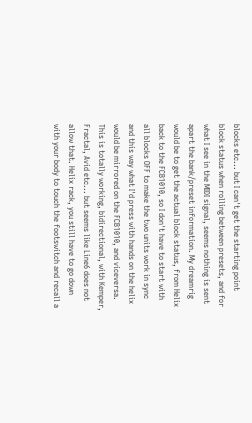blocks etc... but I can't get the starting point block status when rolling between presets, and for what I see in the MIDI signal, seems nothing is sent apart the bank/preset information. My dreamrig would be to get the actual block status, from Helix back to the FCB1010, so I don't have to start with all blocks OFF to make the two units work in sync and this way what I'd press with hands on the helix would be mirrored on the FCB1010, and viceversa. This is totally working, bidirectional, with Kemper, Fractal, Avid etc... but seems like Line6 does not allow that. Helix rack, you still have to go down with your body to touch the footswitch and recall a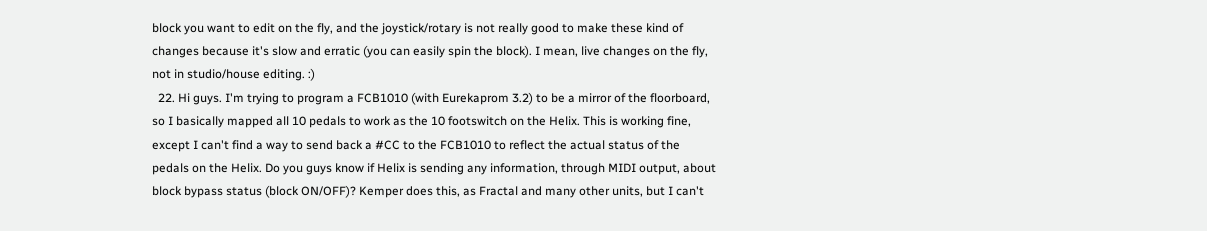block you want to edit on the fly, and the joystick/rotary is not really good to make these kind of changes because it's slow and erratic (you can easily spin the block). I mean, live changes on the fly, not in studio/house editing. :)
  22. Hi guys. I'm trying to program a FCB1010 (with Eurekaprom 3.2) to be a mirror of the floorboard, so I basically mapped all 10 pedals to work as the 10 footswitch on the Helix. This is working fine, except I can't find a way to send back a #CC to the FCB1010 to reflect the actual status of the pedals on the Helix. Do you guys know if Helix is sending any information, through MIDI output, about block bypass status (block ON/OFF)? Kemper does this, as Fractal and many other units, but I can't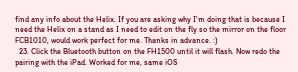find any info about the Helix. If you are asking why I'm doing that is because I need the Helix on a stand as I need to edit on the fly so the mirror on the floor FCB1010, would work perfect for me. Thanks in advance. :)
  23. Click the Bluetooth button on the FH1500 until it will flash. Now redo the pairing with the iPad. Worked for me, same iOS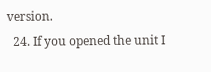version.
  24. If you opened the unit I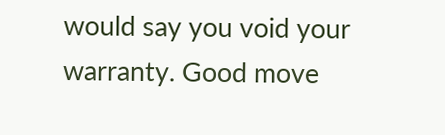would say you void your warranty. Good move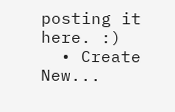posting it here. :)
  • Create New...